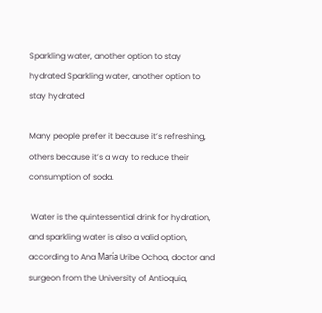Sparkling water, another option to stay hydrated Sparkling water, another option to stay hydrated

Many people prefer it because it’s refreshing, others because it’s a way to reduce their consumption of soda.

 Water is the quintessential drink for hydration, and sparkling water is also a valid option, according to Ana María Uribe Ochoa, doctor and surgeon from the University of Antioquia,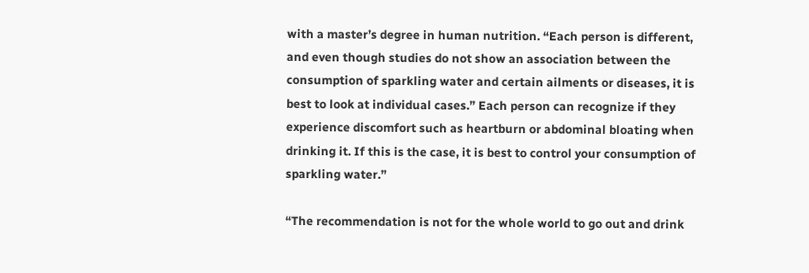with a master’s degree in human nutrition. “Each person is different, and even though studies do not show an association between the consumption of sparkling water and certain ailments or diseases, it is best to look at individual cases.” Each person can recognize if they experience discomfort such as heartburn or abdominal bloating when drinking it. If this is the case, it is best to control your consumption of sparkling water.”

“The recommendation is not for the whole world to go out and drink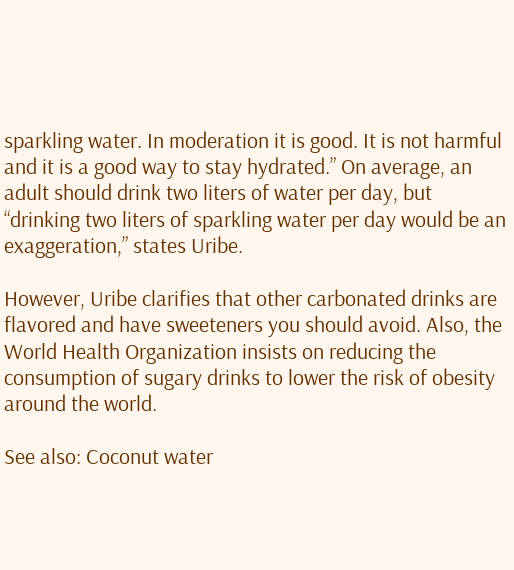sparkling water. In moderation it is good. It is not harmful and it is a good way to stay hydrated.” On average, an adult should drink two liters of water per day, but “drinking two liters of sparkling water per day would be an exaggeration,” states Uribe.

However, Uribe clarifies that other carbonated drinks are flavored and have sweeteners you should avoid. Also, the World Health Organization insists on reducing the consumption of sugary drinks to lower the risk of obesity around the world.

See also: Coconut water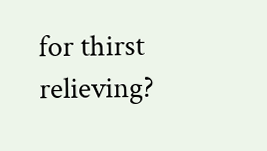for thirst relieving?